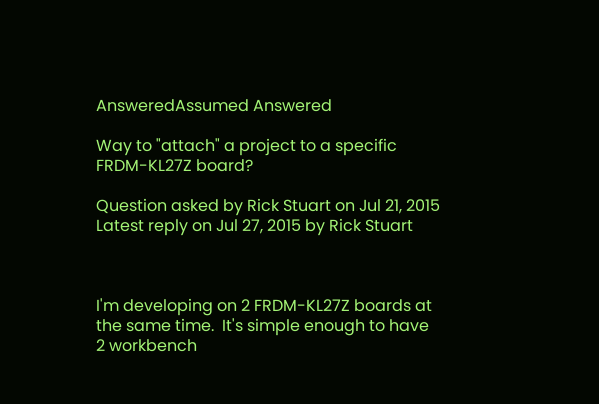AnsweredAssumed Answered

Way to "attach" a project to a specific FRDM-KL27Z board?

Question asked by Rick Stuart on Jul 21, 2015
Latest reply on Jul 27, 2015 by Rick Stuart



I'm developing on 2 FRDM-KL27Z boards at the same time.  It's simple enough to have 2 workbench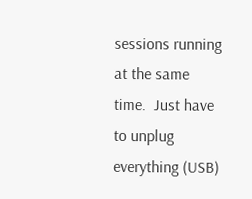sessions running at the same time.  Just have to unplug everything (USB)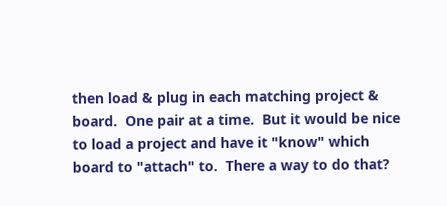then load & plug in each matching project & board.  One pair at a time.  But it would be nice to load a project and have it "know" which board to "attach" to.  There a way to do that?